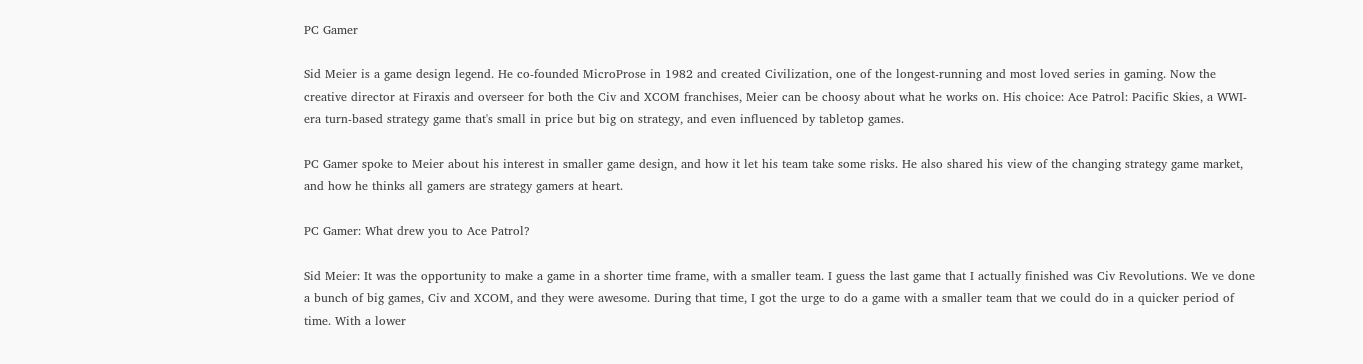PC Gamer

Sid Meier is a game design legend. He co-founded MicroProse in 1982 and created Civilization, one of the longest-running and most loved series in gaming. Now the creative director at Firaxis and overseer for both the Civ and XCOM franchises, Meier can be choosy about what he works on. His choice: Ace Patrol: Pacific Skies, a WWI-era turn-based strategy game that's small in price but big on strategy, and even influenced by tabletop games.

PC Gamer spoke to Meier about his interest in smaller game design, and how it let his team take some risks. He also shared his view of the changing strategy game market, and how he thinks all gamers are strategy gamers at heart.

PC Gamer: What drew you to Ace Patrol?

Sid Meier: It was the opportunity to make a game in a shorter time frame, with a smaller team. I guess the last game that I actually finished was Civ Revolutions. We ve done a bunch of big games, Civ and XCOM, and they were awesome. During that time, I got the urge to do a game with a smaller team that we could do in a quicker period of time. With a lower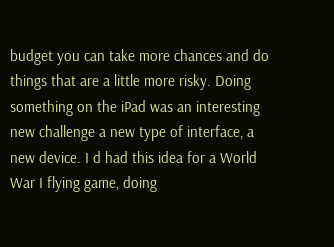budget you can take more chances and do things that are a little more risky. Doing something on the iPad was an interesting new challenge a new type of interface, a new device. I d had this idea for a World War I flying game, doing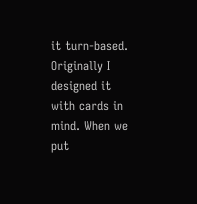it turn-based. Originally I designed it with cards in mind. When we put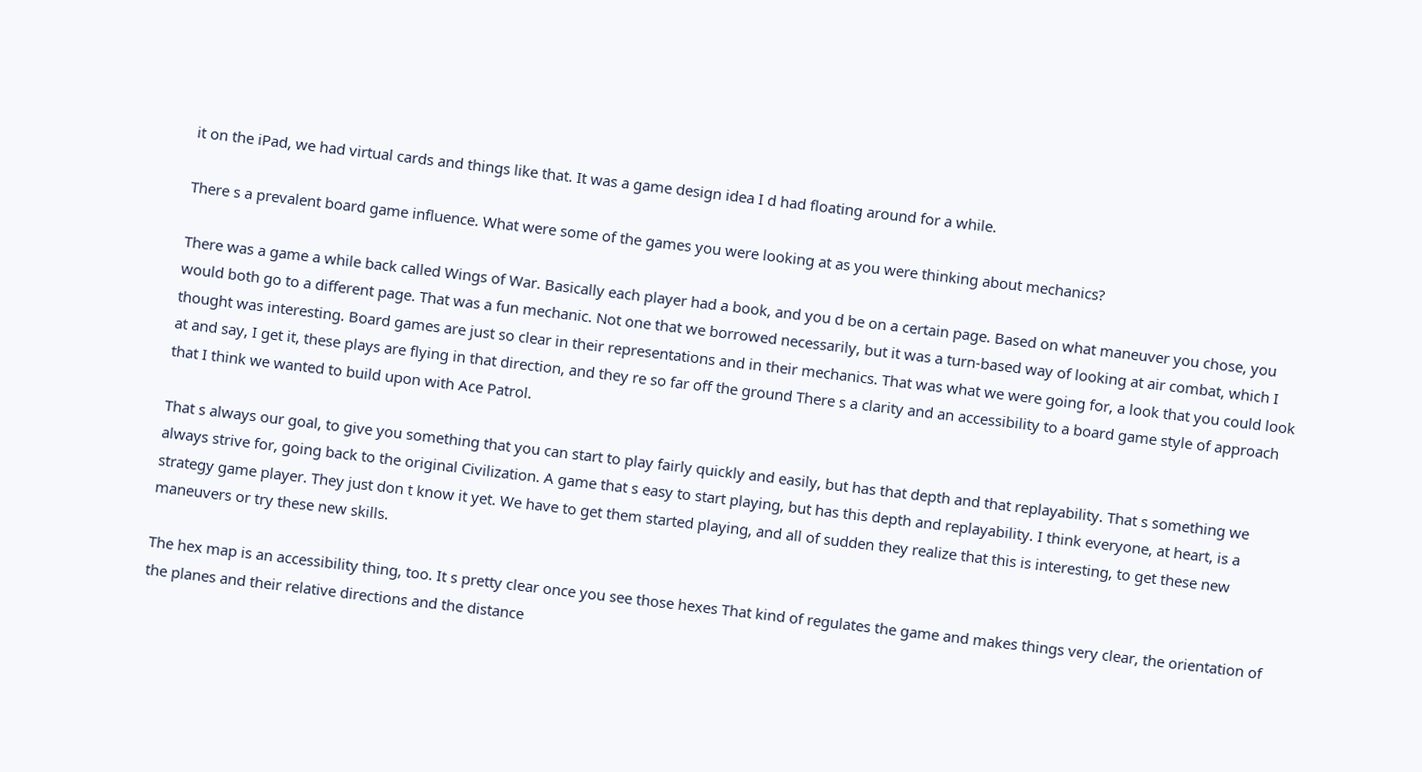it on the iPad, we had virtual cards and things like that. It was a game design idea I d had floating around for a while.

There s a prevalent board game influence. What were some of the games you were looking at as you were thinking about mechanics?

There was a game a while back called Wings of War. Basically each player had a book, and you d be on a certain page. Based on what maneuver you chose, you would both go to a different page. That was a fun mechanic. Not one that we borrowed necessarily, but it was a turn-based way of looking at air combat, which I thought was interesting. Board games are just so clear in their representations and in their mechanics. That was what we were going for, a look that you could look at and say, I get it, these plays are flying in that direction, and they re so far off the ground There s a clarity and an accessibility to a board game style of approach that I think we wanted to build upon with Ace Patrol.

That s always our goal, to give you something that you can start to play fairly quickly and easily, but has that depth and that replayability. That s something we always strive for, going back to the original Civilization. A game that s easy to start playing, but has this depth and replayability. I think everyone, at heart, is a strategy game player. They just don t know it yet. We have to get them started playing, and all of sudden they realize that this is interesting, to get these new maneuvers or try these new skills.

The hex map is an accessibility thing, too. It s pretty clear once you see those hexes That kind of regulates the game and makes things very clear, the orientation of the planes and their relative directions and the distance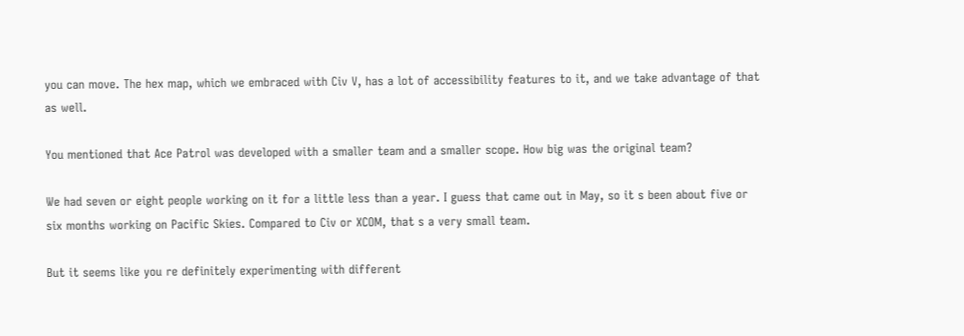you can move. The hex map, which we embraced with Civ V, has a lot of accessibility features to it, and we take advantage of that as well.

You mentioned that Ace Patrol was developed with a smaller team and a smaller scope. How big was the original team?

We had seven or eight people working on it for a little less than a year. I guess that came out in May, so it s been about five or six months working on Pacific Skies. Compared to Civ or XCOM, that s a very small team.

But it seems like you re definitely experimenting with different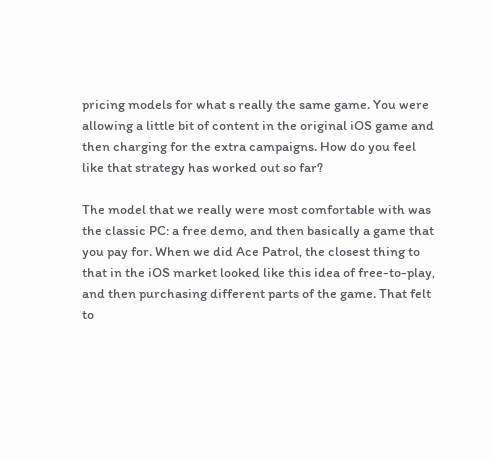pricing models for what s really the same game. You were allowing a little bit of content in the original iOS game and then charging for the extra campaigns. How do you feel like that strategy has worked out so far?

The model that we really were most comfortable with was the classic PC: a free demo, and then basically a game that you pay for. When we did Ace Patrol, the closest thing to that in the iOS market looked like this idea of free-to-play, and then purchasing different parts of the game. That felt to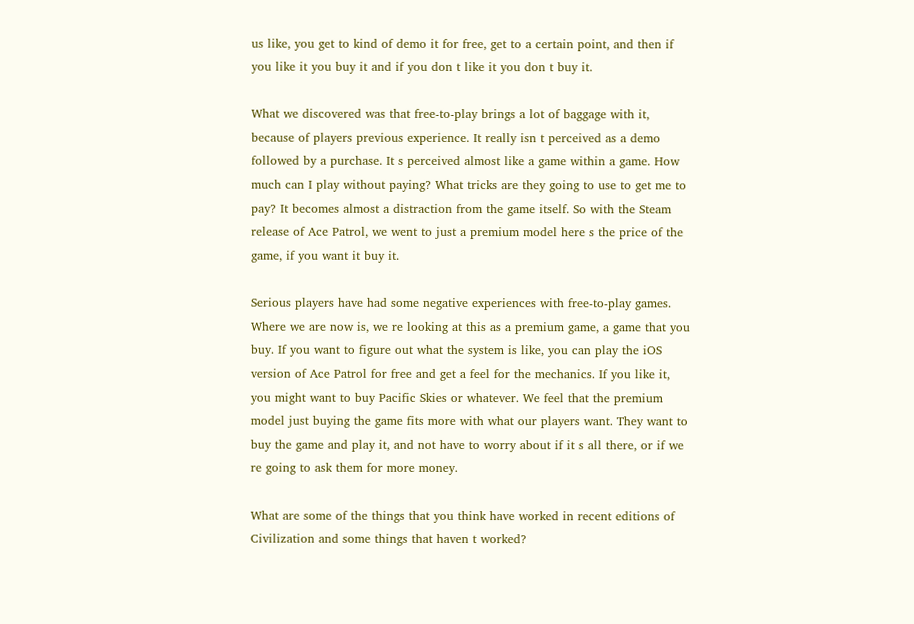us like, you get to kind of demo it for free, get to a certain point, and then if you like it you buy it and if you don t like it you don t buy it.

What we discovered was that free-to-play brings a lot of baggage with it, because of players previous experience. It really isn t perceived as a demo followed by a purchase. It s perceived almost like a game within a game. How much can I play without paying? What tricks are they going to use to get me to pay? It becomes almost a distraction from the game itself. So with the Steam release of Ace Patrol, we went to just a premium model here s the price of the game, if you want it buy it.

Serious players have had some negative experiences with free-to-play games. Where we are now is, we re looking at this as a premium game, a game that you buy. If you want to figure out what the system is like, you can play the iOS version of Ace Patrol for free and get a feel for the mechanics. If you like it, you might want to buy Pacific Skies or whatever. We feel that the premium model just buying the game fits more with what our players want. They want to buy the game and play it, and not have to worry about if it s all there, or if we re going to ask them for more money.

What are some of the things that you think have worked in recent editions of Civilization and some things that haven t worked?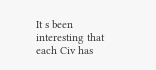It s been interesting that each Civ has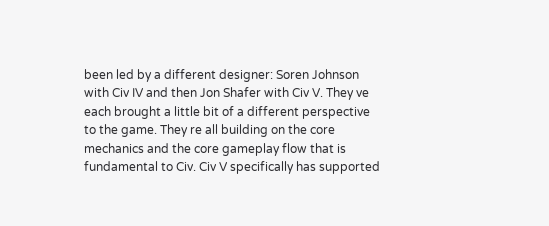been led by a different designer: Soren Johnson with Civ IV and then Jon Shafer with Civ V. They ve each brought a little bit of a different perspective to the game. They re all building on the core mechanics and the core gameplay flow that is fundamental to Civ. Civ V specifically has supported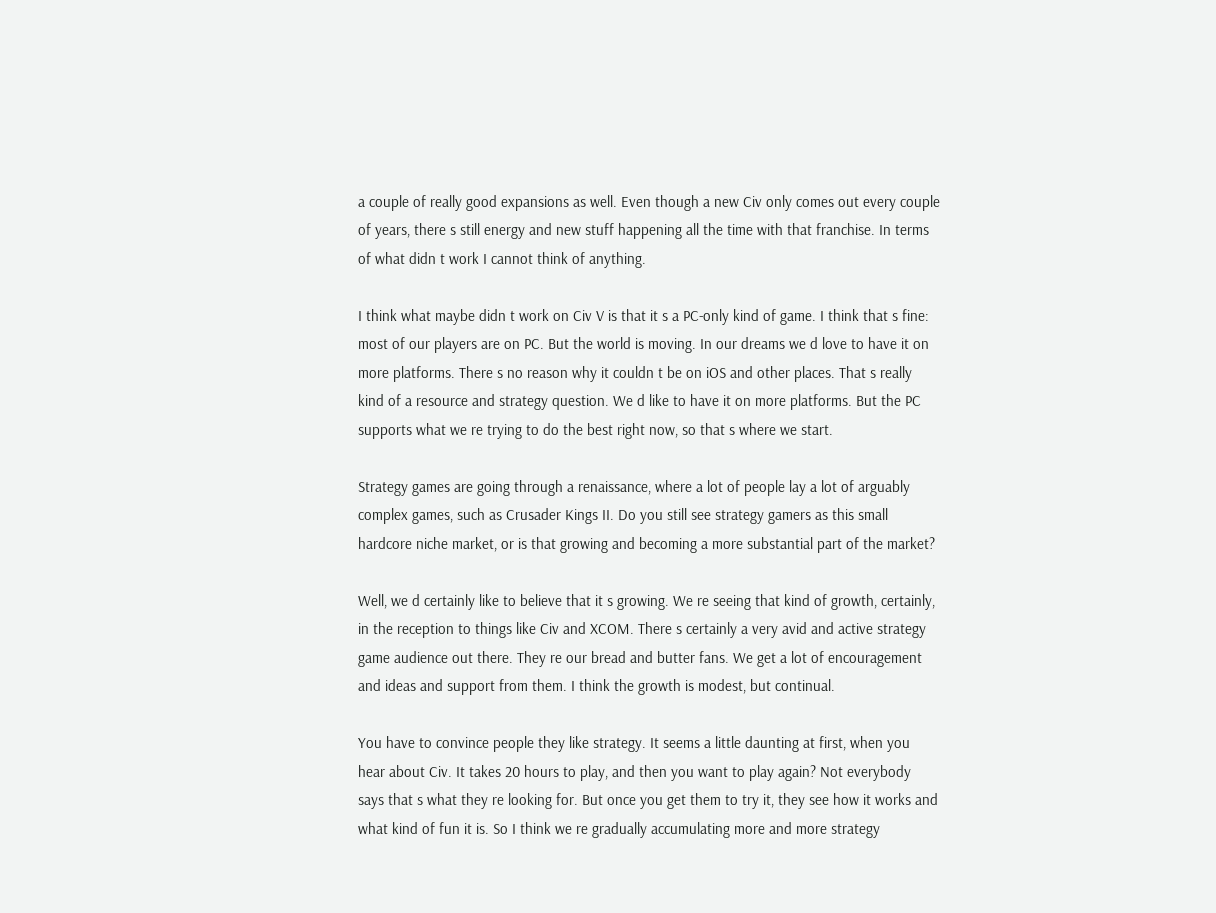a couple of really good expansions as well. Even though a new Civ only comes out every couple of years, there s still energy and new stuff happening all the time with that franchise. In terms of what didn t work I cannot think of anything.

I think what maybe didn t work on Civ V is that it s a PC-only kind of game. I think that s fine: most of our players are on PC. But the world is moving. In our dreams we d love to have it on more platforms. There s no reason why it couldn t be on iOS and other places. That s really kind of a resource and strategy question. We d like to have it on more platforms. But the PC supports what we re trying to do the best right now, so that s where we start.

Strategy games are going through a renaissance, where a lot of people lay a lot of arguably complex games, such as Crusader Kings II. Do you still see strategy gamers as this small hardcore niche market, or is that growing and becoming a more substantial part of the market?

Well, we d certainly like to believe that it s growing. We re seeing that kind of growth, certainly, in the reception to things like Civ and XCOM. There s certainly a very avid and active strategy game audience out there. They re our bread and butter fans. We get a lot of encouragement and ideas and support from them. I think the growth is modest, but continual.

You have to convince people they like strategy. It seems a little daunting at first, when you hear about Civ. It takes 20 hours to play, and then you want to play again? Not everybody says that s what they re looking for. But once you get them to try it, they see how it works and what kind of fun it is. So I think we re gradually accumulating more and more strategy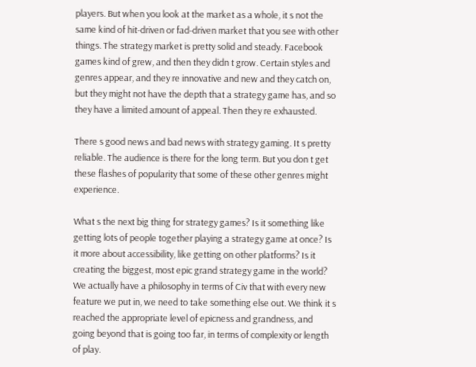players. But when you look at the market as a whole, it s not the same kind of hit-driven or fad-driven market that you see with other things. The strategy market is pretty solid and steady. Facebook games kind of grew, and then they didn t grow. Certain styles and genres appear, and they re innovative and new and they catch on, but they might not have the depth that a strategy game has, and so they have a limited amount of appeal. Then they re exhausted.

There s good news and bad news with strategy gaming. It s pretty reliable. The audience is there for the long term. But you don t get these flashes of popularity that some of these other genres might experience.

What s the next big thing for strategy games? Is it something like getting lots of people together playing a strategy game at once? Is it more about accessibility, like getting on other platforms? Is it creating the biggest, most epic grand strategy game in the world?
We actually have a philosophy in terms of Civ that with every new feature we put in, we need to take something else out. We think it s reached the appropriate level of epicness and grandness, and going beyond that is going too far, in terms of complexity or length of play.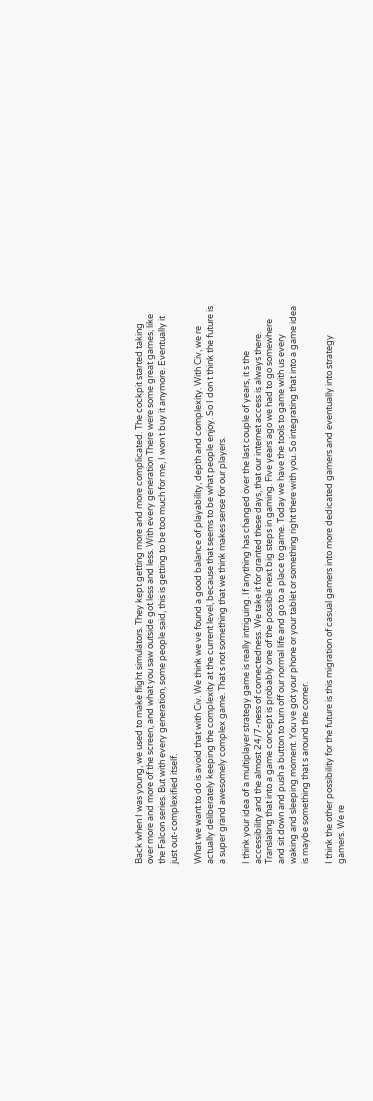Back when I was young, we used to make flight simulators. They kept getting more and more complicated. The cockpit started taking over more and more of the screen, and what you saw outside got less and less. With every generation There were some great games, like the Falcon series. But with every generation, some people said, this is getting to be too much for me, I won t buy it anymore. Eventually it just out-complexified itself.

What we want to do is avoid that with Civ. We think we ve found a good balance of playability, depth and complexity. With Civ, we re actually deliberately keeping the complexity at the current level, because that seems to be what people enjoy. So I don t think the future is a super grand awesomely complex game. That s not something that we think makes sense for our players.

I think your idea of a multiplayer strategy game is really intriguing. If anything has changed over the last couple of years, it s the accessibility and the almost 24/7-ness of connectedness. We take it for granted these days, that our internet access is always there. Translating that into a game concept is probably one of the possible next big steps in gaming. Five years ago we had to go somewhere and sit down and push a button to turn off our normal life and go to a place to game. Today we have the tools to game with us every waking and sleeping moment. You ve got your phone or your tablet or something right there with you. So integrating that into a game idea is maybe something that s around the corner.

I think the other possibility for the future is this migration of casual gamers into more dedicated gamers and eventually into strategy gamers. We re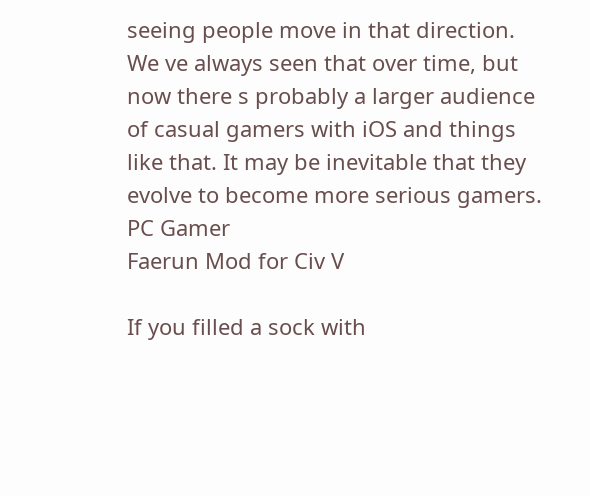seeing people move in that direction. We ve always seen that over time, but now there s probably a larger audience of casual gamers with iOS and things like that. It may be inevitable that they evolve to become more serious gamers.
PC Gamer
Faerun Mod for Civ V

If you filled a sock with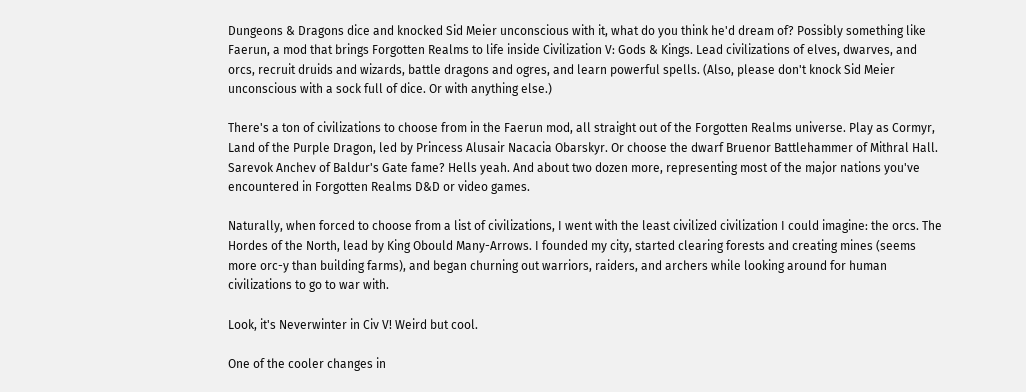Dungeons & Dragons dice and knocked Sid Meier unconscious with it, what do you think he'd dream of? Possibly something like Faerun, a mod that brings Forgotten Realms to life inside Civilization V: Gods & Kings. Lead civilizations of elves, dwarves, and orcs, recruit druids and wizards, battle dragons and ogres, and learn powerful spells. (Also, please don't knock Sid Meier unconscious with a sock full of dice. Or with anything else.)

There's a ton of civilizations to choose from in the Faerun mod, all straight out of the Forgotten Realms universe. Play as Cormyr, Land of the Purple Dragon, led by Princess Alusair Nacacia Obarskyr. Or choose the dwarf Bruenor Battlehammer of Mithral Hall. Sarevok Anchev of Baldur's Gate fame? Hells yeah. And about two dozen more, representing most of the major nations you've encountered in Forgotten Realms D&D or video games.

Naturally, when forced to choose from a list of civilizations, I went with the least civilized civilization I could imagine: the orcs. The Hordes of the North, lead by King Obould Many-Arrows. I founded my city, started clearing forests and creating mines (seems more orc-y than building farms), and began churning out warriors, raiders, and archers while looking around for human civilizations to go to war with.

Look, it's Neverwinter in Civ V! Weird but cool.

One of the cooler changes in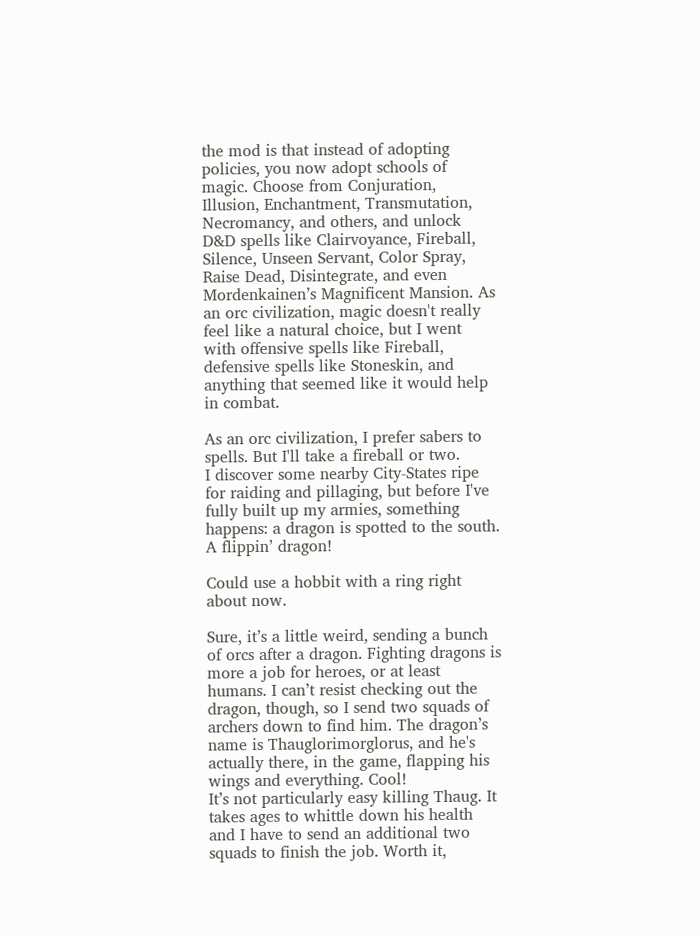the mod is that instead of adopting policies, you now adopt schools of magic. Choose from Conjuration, Illusion, Enchantment, Transmutation, Necromancy, and others, and unlock D&D spells like Clairvoyance, Fireball, Silence, Unseen Servant, Color Spray, Raise Dead, Disintegrate, and even Mordenkainen’s Magnificent Mansion. As an orc civilization, magic doesn't really feel like a natural choice, but I went with offensive spells like Fireball, defensive spells like Stoneskin, and anything that seemed like it would help in combat.

As an orc civilization, I prefer sabers to spells. But I'll take a fireball or two.
I discover some nearby City-States ripe for raiding and pillaging, but before I've fully built up my armies, something happens: a dragon is spotted to the south. A flippin’ dragon!

Could use a hobbit with a ring right about now.

Sure, it’s a little weird, sending a bunch of orcs after a dragon. Fighting dragons is more a job for heroes, or at least humans. I can’t resist checking out the dragon, though, so I send two squads of archers down to find him. The dragon’s name is Thauglorimorglorus, and he's actually there, in the game, flapping his wings and everything. Cool!
It’s not particularly easy killing Thaug. It takes ages to whittle down his health and I have to send an additional two squads to finish the job. Worth it,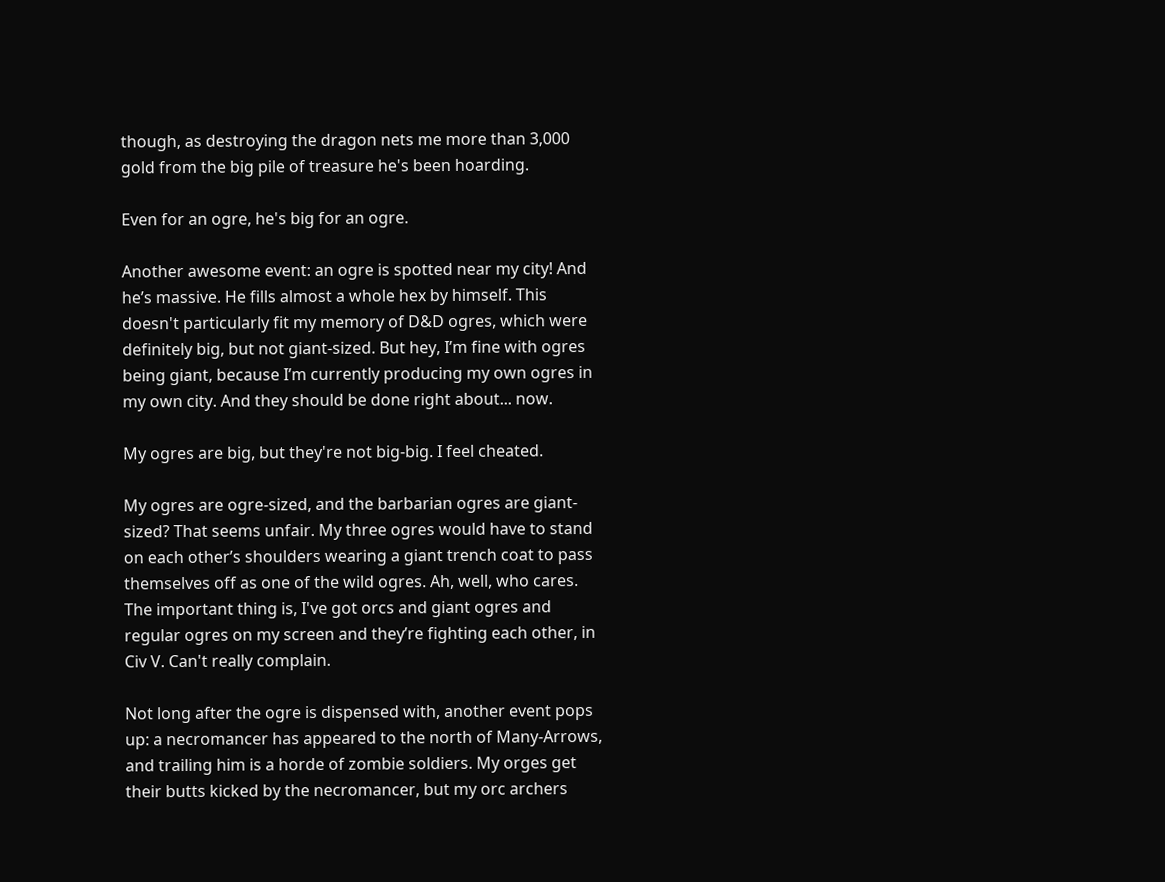though, as destroying the dragon nets me more than 3,000 gold from the big pile of treasure he's been hoarding.

Even for an ogre, he's big for an ogre.

Another awesome event: an ogre is spotted near my city! And he’s massive. He fills almost a whole hex by himself. This doesn't particularly fit my memory of D&D ogres, which were definitely big, but not giant-sized. But hey, I’m fine with ogres being giant, because I’m currently producing my own ogres in my own city. And they should be done right about... now.

My ogres are big, but they're not big-big. I feel cheated.

My ogres are ogre-sized, and the barbarian ogres are giant-sized? That seems unfair. My three ogres would have to stand on each other’s shoulders wearing a giant trench coat to pass themselves off as one of the wild ogres. Ah, well, who cares. The important thing is, I've got orcs and giant ogres and regular ogres on my screen and they’re fighting each other, in Civ V. Can't really complain.

Not long after the ogre is dispensed with, another event pops up: a necromancer has appeared to the north of Many-Arrows, and trailing him is a horde of zombie soldiers. My orges get their butts kicked by the necromancer, but my orc archers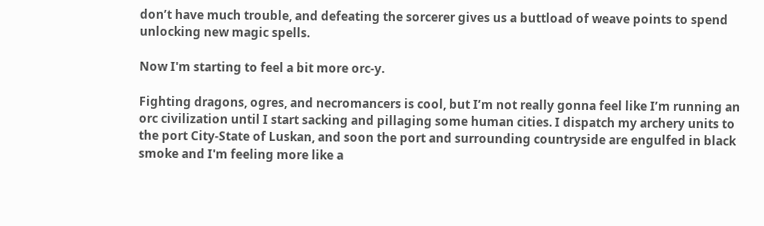don’t have much trouble, and defeating the sorcerer gives us a buttload of weave points to spend unlocking new magic spells.

Now I'm starting to feel a bit more orc-y.

Fighting dragons, ogres, and necromancers is cool, but I’m not really gonna feel like I’m running an orc civilization until I start sacking and pillaging some human cities. I dispatch my archery units to the port City-State of Luskan, and soon the port and surrounding countryside are engulfed in black smoke and I'm feeling more like a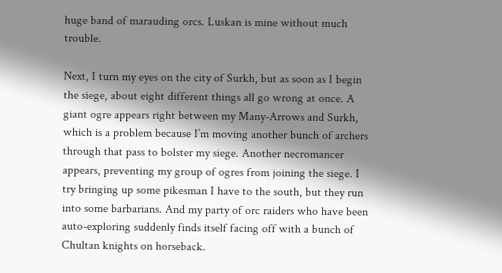huge band of marauding orcs. Luskan is mine without much trouble.

Next, I turn my eyes on the city of Surkh, but as soon as I begin the siege, about eight different things all go wrong at once. A giant ogre appears right between my Many-Arrows and Surkh, which is a problem because I’m moving another bunch of archers through that pass to bolster my siege. Another necromancer appears, preventing my group of ogres from joining the siege. I try bringing up some pikesman I have to the south, but they run into some barbarians. And my party of orc raiders who have been auto-exploring suddenly finds itself facing off with a bunch of Chultan knights on horseback.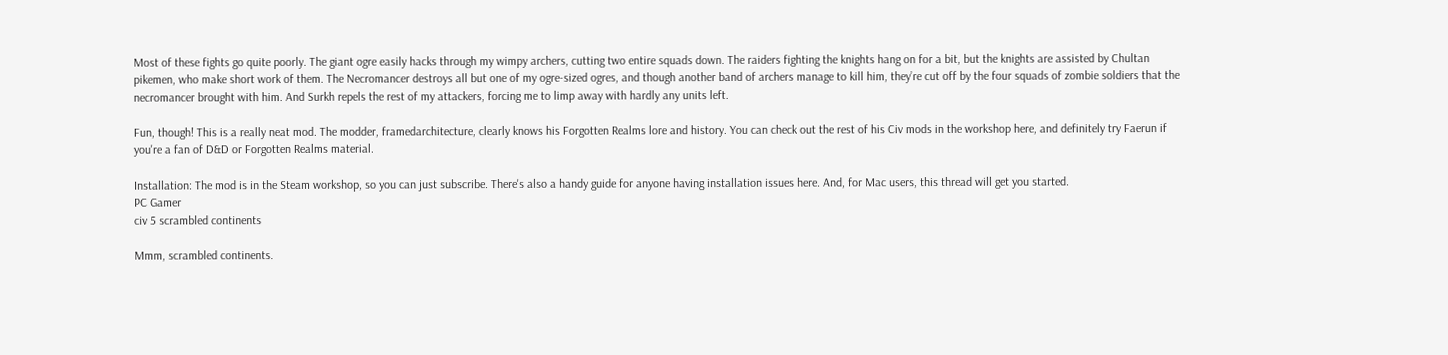Most of these fights go quite poorly. The giant ogre easily hacks through my wimpy archers, cutting two entire squads down. The raiders fighting the knights hang on for a bit, but the knights are assisted by Chultan pikemen, who make short work of them. The Necromancer destroys all but one of my ogre-sized ogres, and though another band of archers manage to kill him, they’re cut off by the four squads of zombie soldiers that the necromancer brought with him. And Surkh repels the rest of my attackers, forcing me to limp away with hardly any units left.

Fun, though! This is a really neat mod. The modder, framedarchitecture, clearly knows his Forgotten Realms lore and history. You can check out the rest of his Civ mods in the workshop here, and definitely try Faerun if you're a fan of D&D or Forgotten Realms material.

Installation: The mod is in the Steam workshop, so you can just subscribe. There's also a handy guide for anyone having installation issues here. And, for Mac users, this thread will get you started.
PC Gamer
civ 5 scrambled continents

Mmm, scrambled continents.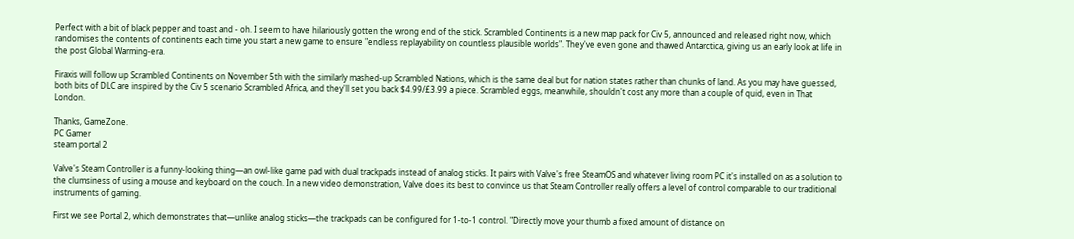Perfect with a bit of black pepper and toast and - oh. I seem to have hilariously gotten the wrong end of the stick. Scrambled Continents is a new map pack for Civ 5, announced and released right now, which randomises the contents of continents each time you start a new game to ensure "endless replayability on countless plausible worlds". They've even gone and thawed Antarctica, giving us an early look at life in the post Global Warming-era.

Firaxis will follow up Scrambled Continents on November 5th with the similarly mashed-up Scrambled Nations, which is the same deal but for nation states rather than chunks of land. As you may have guessed, both bits of DLC are inspired by the Civ 5 scenario Scrambled Africa, and they'll set you back $4.99/£3.99 a piece. Scrambled eggs, meanwhile, shouldn't cost any more than a couple of quid, even in That London.

Thanks, GameZone.
PC Gamer
steam portal 2

Valve's Steam Controller is a funny-looking thing—an owl-like game pad with dual trackpads instead of analog sticks. It pairs with Valve's free SteamOS and whatever living room PC it's installed on as a solution to the clumsiness of using a mouse and keyboard on the couch. In a new video demonstration, Valve does its best to convince us that Steam Controller really offers a level of control comparable to our traditional instruments of gaming.

First we see Portal 2, which demonstrates that—unlike analog sticks—the trackpads can be configured for 1-to-1 control. "Directly move your thumb a fixed amount of distance on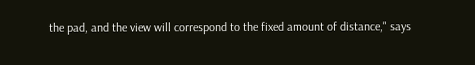the pad, and the view will correspond to the fixed amount of distance," says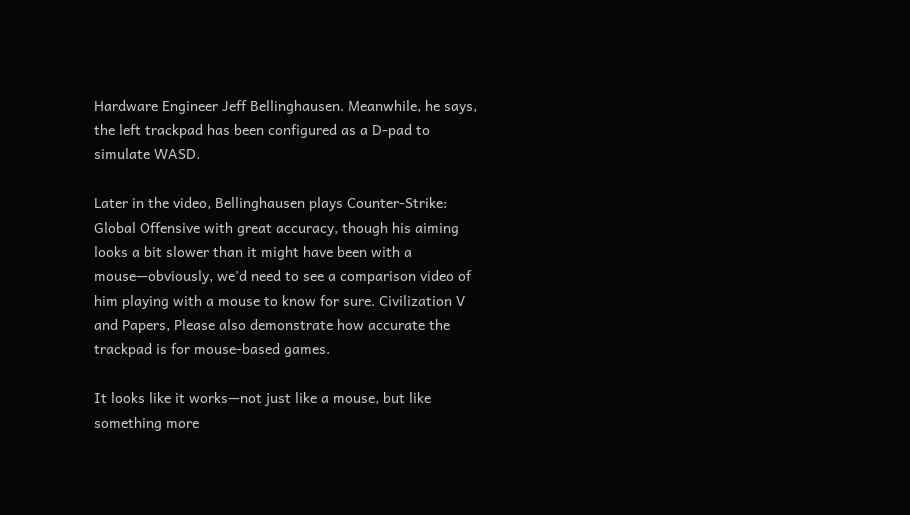Hardware Engineer Jeff Bellinghausen. Meanwhile, he says, the left trackpad has been configured as a D-pad to simulate WASD.

Later in the video, Bellinghausen plays Counter-Strike: Global Offensive with great accuracy, though his aiming looks a bit slower than it might have been with a mouse—obviously, we'd need to see a comparison video of him playing with a mouse to know for sure. Civilization V and Papers, Please also demonstrate how accurate the trackpad is for mouse-based games.

It looks like it works—not just like a mouse, but like something more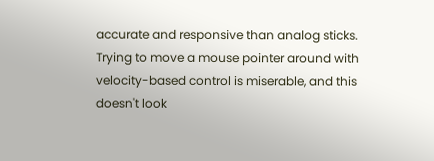accurate and responsive than analog sticks. Trying to move a mouse pointer around with velocity-based control is miserable, and this doesn't look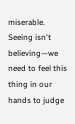miserable. Seeing isn't believing—we need to feel this thing in our hands to judge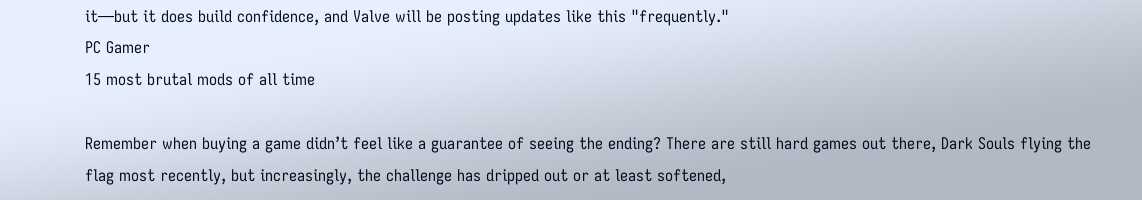it—but it does build confidence, and Valve will be posting updates like this "frequently."
PC Gamer
15 most brutal mods of all time

Remember when buying a game didn’t feel like a guarantee of seeing the ending? There are still hard games out there, Dark Souls flying the flag most recently, but increasingly, the challenge has dripped out or at least softened,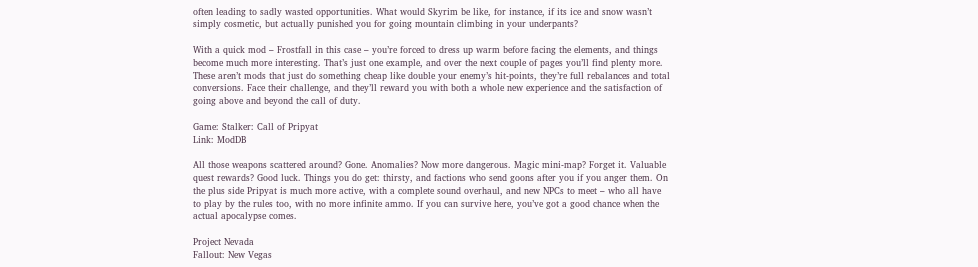often leading to sadly wasted opportunities. What would Skyrim be like, for instance, if its ice and snow wasn’t simply cosmetic, but actually punished you for going mountain climbing in your underpants?

With a quick mod – Frostfall in this case – you’re forced to dress up warm before facing the elements, and things become much more interesting. That’s just one example, and over the next couple of pages you’ll find plenty more. These aren’t mods that just do something cheap like double your enemy’s hit-points, they’re full rebalances and total conversions. Face their challenge, and they’ll reward you with both a whole new experience and the satisfaction of going above and beyond the call of duty.

Game: Stalker: Call of Pripyat
Link: ModDB

All those weapons scattered around? Gone. Anomalies? Now more dangerous. Magic mini-map? Forget it. Valuable quest rewards? Good luck. Things you do get: thirsty, and factions who send goons after you if you anger them. On the plus side Pripyat is much more active, with a complete sound overhaul, and new NPCs to meet – who all have to play by the rules too, with no more infinite ammo. If you can survive here, you’ve got a good chance when the actual apocalypse comes.

Project Nevada
Fallout: New Vegas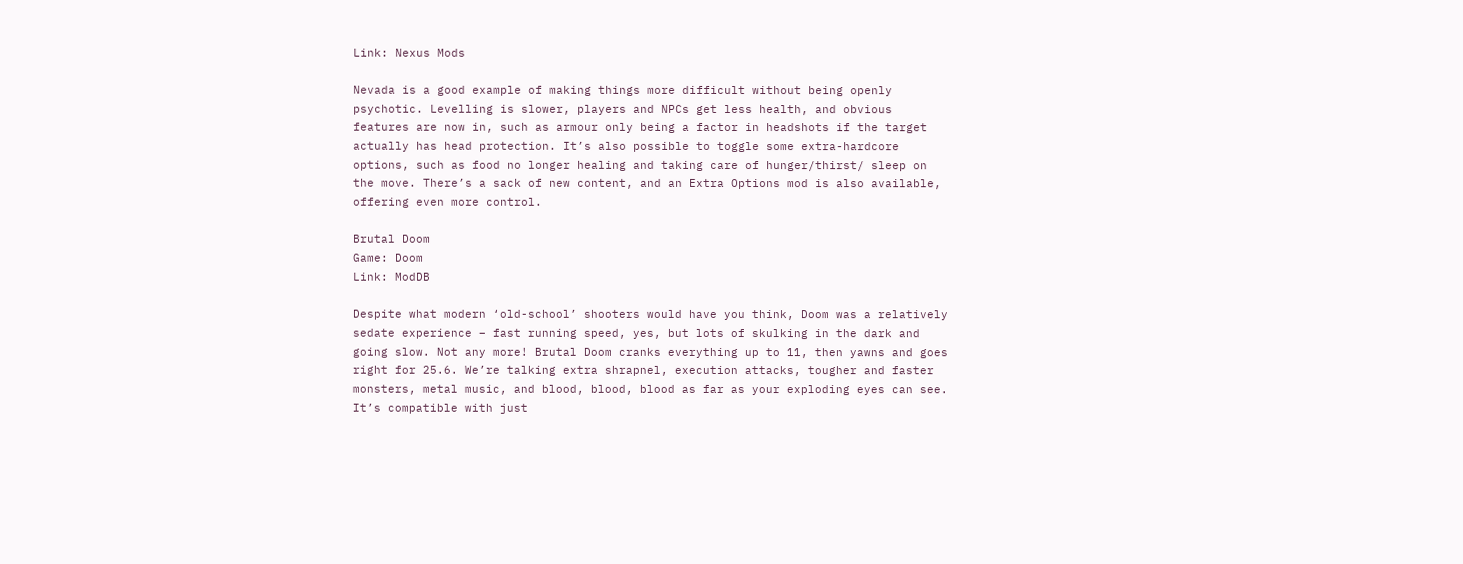Link: Nexus Mods

Nevada is a good example of making things more difficult without being openly psychotic. Levelling is slower, players and NPCs get less health, and obvious features are now in, such as armour only being a factor in headshots if the target actually has head protection. It’s also possible to toggle some extra-hardcore options, such as food no longer healing and taking care of hunger/thirst/ sleep on the move. There’s a sack of new content, and an Extra Options mod is also available, offering even more control.

Brutal Doom
Game: Doom
Link: ModDB

Despite what modern ‘old-school’ shooters would have you think, Doom was a relatively sedate experience – fast running speed, yes, but lots of skulking in the dark and going slow. Not any more! Brutal Doom cranks everything up to 11, then yawns and goes right for 25.6. We’re talking extra shrapnel, execution attacks, tougher and faster monsters, metal music, and blood, blood, blood as far as your exploding eyes can see. It’s compatible with just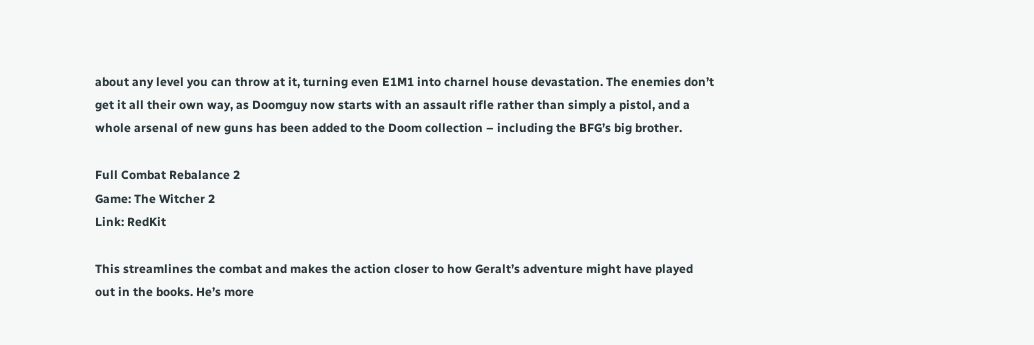about any level you can throw at it, turning even E1M1 into charnel house devastation. The enemies don’t get it all their own way, as Doomguy now starts with an assault rifle rather than simply a pistol, and a whole arsenal of new guns has been added to the Doom collection – including the BFG’s big brother.

Full Combat Rebalance 2
Game: The Witcher 2
Link: RedKit

This streamlines the combat and makes the action closer to how Geralt’s adventure might have played out in the books. He’s more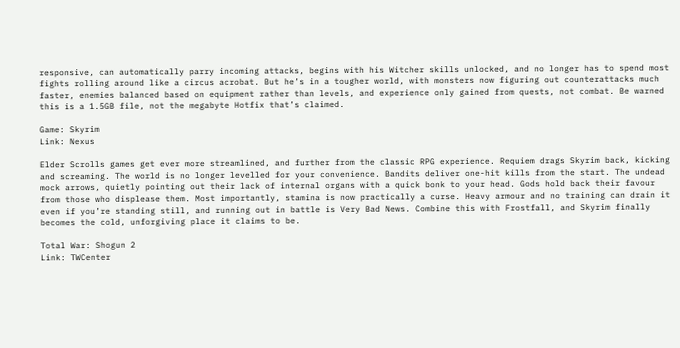responsive, can automatically parry incoming attacks, begins with his Witcher skills unlocked, and no longer has to spend most fights rolling around like a circus acrobat. But he’s in a tougher world, with monsters now figuring out counterattacks much faster, enemies balanced based on equipment rather than levels, and experience only gained from quests, not combat. Be warned this is a 1.5GB file, not the megabyte Hotfix that’s claimed.

Game: Skyrim
Link: Nexus

Elder Scrolls games get ever more streamlined, and further from the classic RPG experience. Requiem drags Skyrim back, kicking and screaming. The world is no longer levelled for your convenience. Bandits deliver one-hit kills from the start. The undead mock arrows, quietly pointing out their lack of internal organs with a quick bonk to your head. Gods hold back their favour from those who displease them. Most importantly, stamina is now practically a curse. Heavy armour and no training can drain it even if you’re standing still, and running out in battle is Very Bad News. Combine this with Frostfall, and Skyrim finally becomes the cold, unforgiving place it claims to be.

Total War: Shogun 2
Link: TWCenter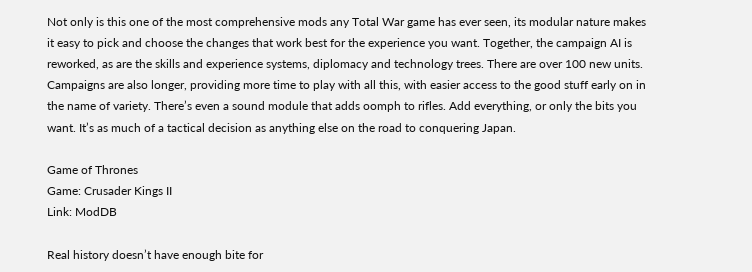Not only is this one of the most comprehensive mods any Total War game has ever seen, its modular nature makes it easy to pick and choose the changes that work best for the experience you want. Together, the campaign AI is reworked, as are the skills and experience systems, diplomacy and technology trees. There are over 100 new units. Campaigns are also longer, providing more time to play with all this, with easier access to the good stuff early on in the name of variety. There’s even a sound module that adds oomph to rifles. Add everything, or only the bits you want. It’s as much of a tactical decision as anything else on the road to conquering Japan.

Game of Thrones
Game: Crusader Kings II
Link: ModDB

Real history doesn’t have enough bite for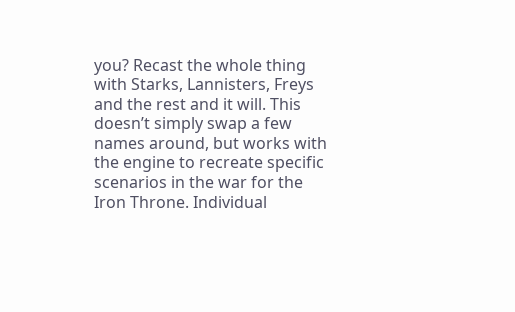you? Recast the whole thing with Starks, Lannisters, Freys and the rest and it will. This doesn’t simply swap a few names around, but works with the engine to recreate specific scenarios in the war for the Iron Throne. Individual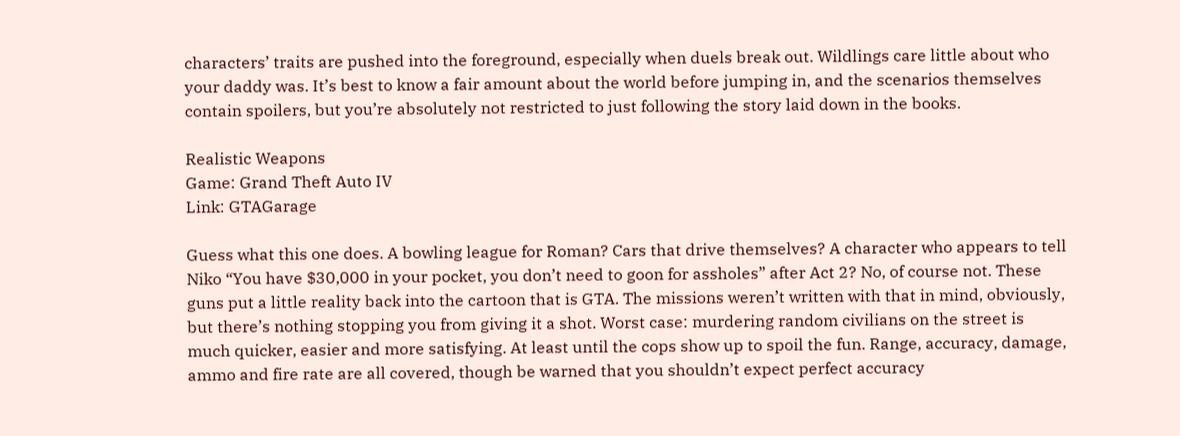characters’ traits are pushed into the foreground, especially when duels break out. Wildlings care little about who your daddy was. It’s best to know a fair amount about the world before jumping in, and the scenarios themselves contain spoilers, but you’re absolutely not restricted to just following the story laid down in the books.

Realistic Weapons
Game: Grand Theft Auto IV
Link: GTAGarage

Guess what this one does. A bowling league for Roman? Cars that drive themselves? A character who appears to tell Niko “You have $30,000 in your pocket, you don’t need to goon for assholes” after Act 2? No, of course not. These guns put a little reality back into the cartoon that is GTA. The missions weren’t written with that in mind, obviously, but there’s nothing stopping you from giving it a shot. Worst case: murdering random civilians on the street is much quicker, easier and more satisfying. At least until the cops show up to spoil the fun. Range, accuracy, damage, ammo and fire rate are all covered, though be warned that you shouldn’t expect perfect accuracy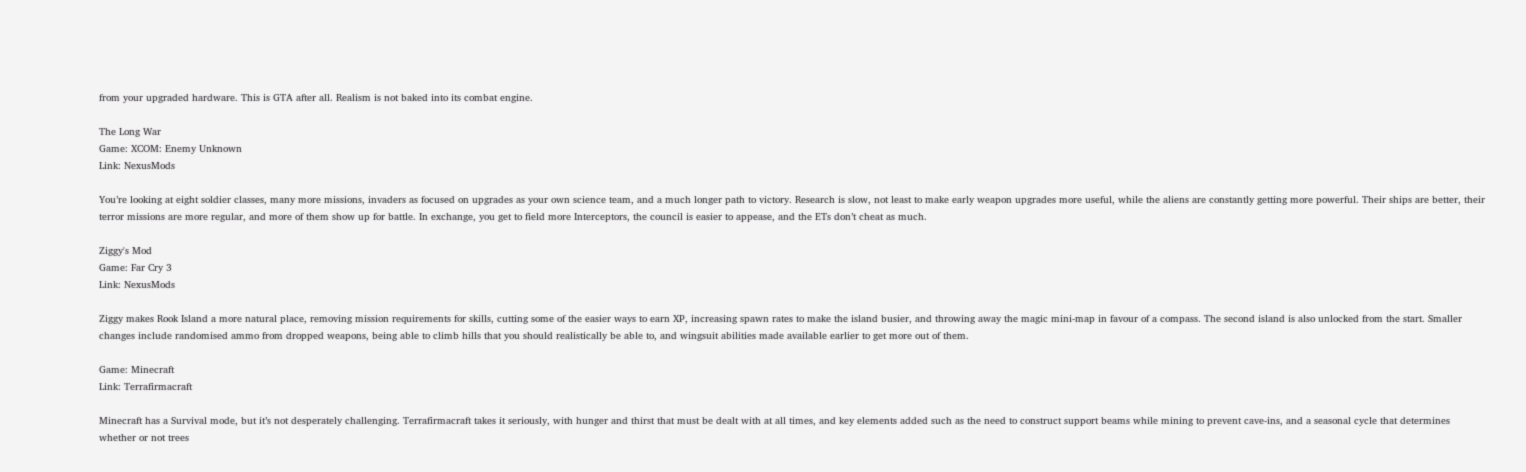from your upgraded hardware. This is GTA after all. Realism is not baked into its combat engine.

The Long War
Game: XCOM: Enemy Unknown
Link: NexusMods

You’re looking at eight soldier classes, many more missions, invaders as focused on upgrades as your own science team, and a much longer path to victory. Research is slow, not least to make early weapon upgrades more useful, while the aliens are constantly getting more powerful. Their ships are better, their terror missions are more regular, and more of them show up for battle. In exchange, you get to field more Interceptors, the council is easier to appease, and the ETs don’t cheat as much.

Ziggy's Mod
Game: Far Cry 3
Link: NexusMods

Ziggy makes Rook Island a more natural place, removing mission requirements for skills, cutting some of the easier ways to earn XP, increasing spawn rates to make the island busier, and throwing away the magic mini-map in favour of a compass. The second island is also unlocked from the start. Smaller changes include randomised ammo from dropped weapons, being able to climb hills that you should realistically be able to, and wingsuit abilities made available earlier to get more out of them.

Game: Minecraft
Link: Terrafirmacraft

Minecraft has a Survival mode, but it’s not desperately challenging. Terrafirmacraft takes it seriously, with hunger and thirst that must be dealt with at all times, and key elements added such as the need to construct support beams while mining to prevent cave-ins, and a seasonal cycle that determines whether or not trees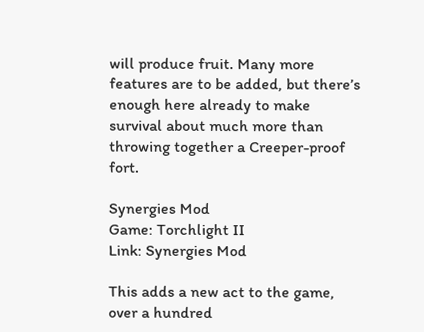will produce fruit. Many more features are to be added, but there’s enough here already to make survival about much more than throwing together a Creeper-proof fort.

Synergies Mod
Game: Torchlight II
Link: Synergies Mod

This adds a new act to the game, over a hundred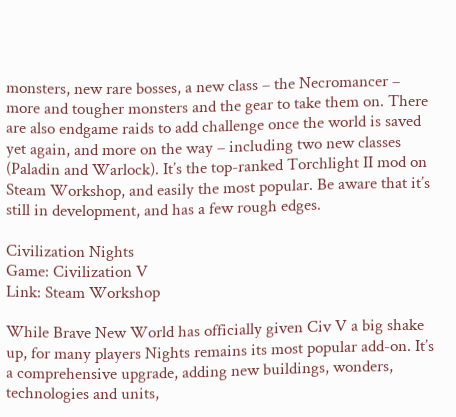monsters, new rare bosses, a new class – the Necromancer – more and tougher monsters and the gear to take them on. There are also endgame raids to add challenge once the world is saved yet again, and more on the way – including two new classes (Paladin and Warlock). It’s the top-ranked Torchlight II mod on Steam Workshop, and easily the most popular. Be aware that it’s still in development, and has a few rough edges.

Civilization Nights
Game: Civilization V
Link: Steam Workshop

While Brave New World has officially given Civ V a big shake up, for many players Nights remains its most popular add-on. It’s a comprehensive upgrade, adding new buildings, wonders, technologies and units,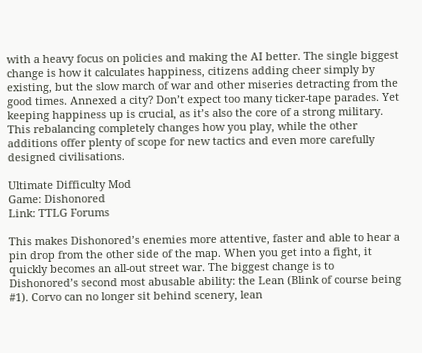with a heavy focus on policies and making the AI better. The single biggest change is how it calculates happiness, citizens adding cheer simply by existing, but the slow march of war and other miseries detracting from the good times. Annexed a city? Don’t expect too many ticker-tape parades. Yet keeping happiness up is crucial, as it’s also the core of a strong military. This rebalancing completely changes how you play, while the other additions offer plenty of scope for new tactics and even more carefully designed civilisations.

Ultimate Difficulty Mod
Game: Dishonored
Link: TTLG Forums

This makes Dishonored’s enemies more attentive, faster and able to hear a pin drop from the other side of the map. When you get into a fight, it quickly becomes an all-out street war. The biggest change is to Dishonored’s second most abusable ability: the Lean (Blink of course being #1). Corvo can no longer sit behind scenery, lean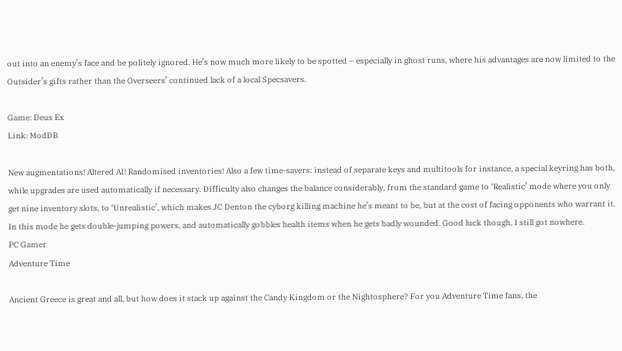out into an enemy’s face and be politely ignored. He’s now much more likely to be spotted – especially in ghost runs, where his advantages are now limited to the Outsider’s gifts rather than the Overseers’ continued lack of a local Specsavers.

Game: Deus Ex
Link: ModDB

New augmentations! Altered AI! Randomised inventories! Also a few time-savers: instead of separate keys and multitools for instance, a special keyring has both, while upgrades are used automatically if necessary. Difficulty also changes the balance considerably, from the standard game to ‘Realistic’ mode where you only get nine inventory slots, to ‘Unrealistic’, which makes JC Denton the cyborg killing machine he’s meant to be, but at the cost of facing opponents who warrant it. In this mode he gets double-jumping powers, and automatically gobbles health items when he gets badly wounded. Good luck though, I still got nowhere.
PC Gamer
Adventure Time

Ancient Greece is great and all, but how does it stack up against the Candy Kingdom or the Nightosphere? For you Adventure Time fans, the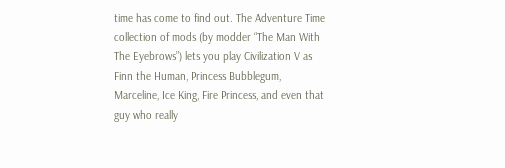time has come to find out. The Adventure Time collection of mods (by modder “The Man With The Eyebrows”) lets you play Civilization V as Finn the Human, Princess Bubblegum, Marceline, Ice King, Fire Princess, and even that guy who really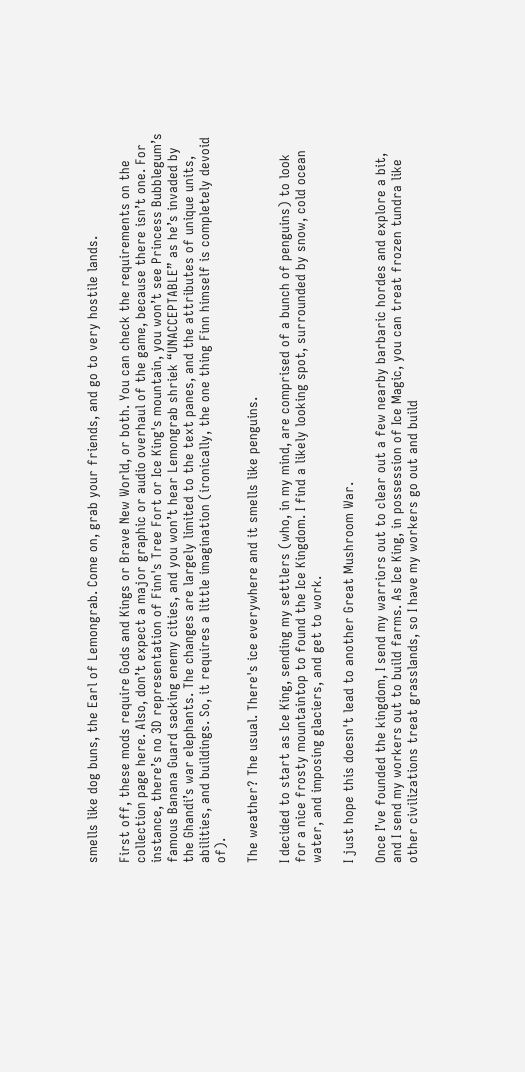smells like dog buns, the Earl of Lemongrab. Come on, grab your friends, and go to very hostile lands.

First off, these mods require Gods and Kings or Brave New World, or both. You can check the requirements on the collection page here. Also, don’t expect a major graphic or audio overhaul of the game, because there isn’t one. For instance, there’s no 3D representation of Finn's Tree Fort or Ice King's mountain, you won’t see Princess Bubblegum’s famous Banana Guard sacking enemy cities, and you won’t hear Lemongrab shriek “UNACCEPTABLE” as he’s invaded by the Ghandi’s war elephants. The changes are largely limited to the text panes, and the attributes of unique units, abilities, and buildings. So, it requires a little imagination (ironically, the one thing Finn himself is completely devoid of).

The weather? The usual. There's ice everywhere and it smells like penguins.

I decided to start as Ice King, sending my settlers (who, in my mind, are comprised of a bunch of penguins) to look for a nice frosty mountaintop to found the Ice Kingdom. I find a likely looking spot, surrounded by snow, cold ocean water, and imposing glaciers, and get to work.

I just hope this doesn't lead to another Great Mushroom War.

Once I’ve founded the kingdom, I send my warriors out to clear out a few nearby barbaric hordes and explore a bit, and I send my workers out to build farms. As Ice King, in possession of Ice Magic, you can treat frozen tundra like other civilizations treat grasslands, so I have my workers go out and build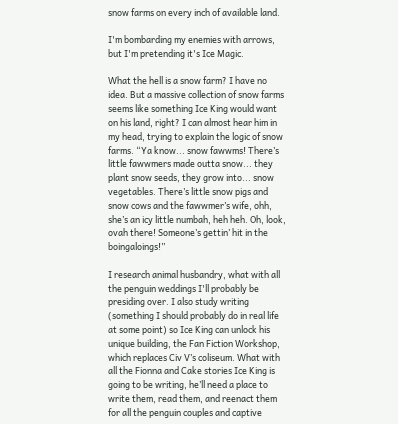snow farms on every inch of available land.

I'm bombarding my enemies with arrows, but I'm pretending it's Ice Magic.

What the hell is a snow farm? I have no idea. But a massive collection of snow farms seems like something Ice King would want on his land, right? I can almost hear him in my head, trying to explain the logic of snow farms. “Ya know... snow fawwms! There’s little fawwmers made outta snow... they plant snow seeds, they grow into... snow vegetables. There’s little snow pigs and snow cows and the fawwmer’s wife, ohh, she’s an icy little numbah, heh heh. Oh, look, ovah there! Someone’s gettin’ hit in the boingaloings!”

I research animal husbandry, what with all the penguin weddings I'll probably be presiding over. I also study writing (something I should probably do in real life at some point) so Ice King can unlock his unique building, the Fan Fiction Workshop, which replaces Civ V’s coliseum. What with all the Fionna and Cake stories Ice King is going to be writing, he’ll need a place to write them, read them, and reenact them for all the penguin couples and captive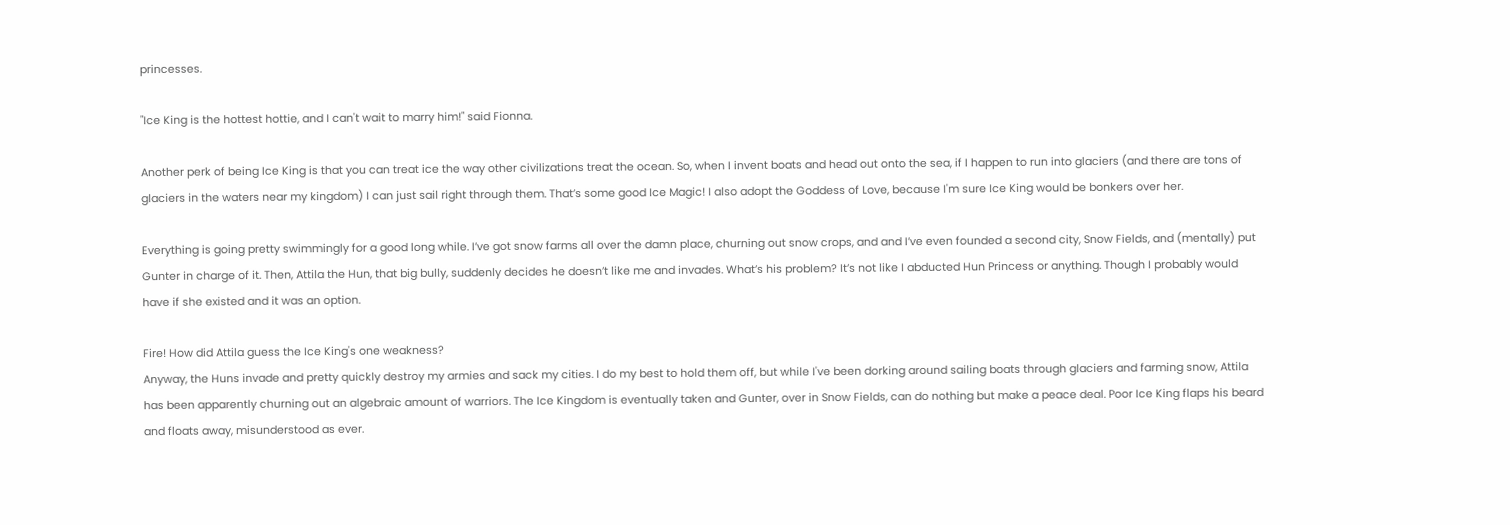princesses.

"Ice King is the hottest hottie, and I can't wait to marry him!" said Fionna.

Another perk of being Ice King is that you can treat ice the way other civilizations treat the ocean. So, when I invent boats and head out onto the sea, if I happen to run into glaciers (and there are tons of glaciers in the waters near my kingdom) I can just sail right through them. That’s some good Ice Magic! I also adopt the Goddess of Love, because I'm sure Ice King would be bonkers over her.

Everything is going pretty swimmingly for a good long while. I’ve got snow farms all over the damn place, churning out snow crops, and and I’ve even founded a second city, Snow Fields, and (mentally) put Gunter in charge of it. Then, Attila the Hun, that big bully, suddenly decides he doesn’t like me and invades. What’s his problem? It’s not like I abducted Hun Princess or anything. Though I probably would have if she existed and it was an option.

Fire! How did Attila guess the Ice King's one weakness?
Anyway, the Huns invade and pretty quickly destroy my armies and sack my cities. I do my best to hold them off, but while I've been dorking around sailing boats through glaciers and farming snow, Attila has been apparently churning out an algebraic amount of warriors. The Ice Kingdom is eventually taken and Gunter, over in Snow Fields, can do nothing but make a peace deal. Poor Ice King flaps his beard and floats away, misunderstood as ever.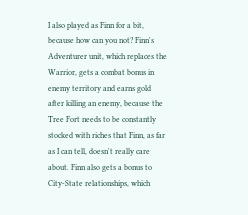I also played as Finn for a bit, because how can you not? Finn's Adventurer unit, which replaces the Warrior, gets a combat bonus in enemy territory and earns gold after killing an enemy, because the Tree Fort needs to be constantly stocked with riches that Finn, as far as I can tell, doesn't really care about. Finn also gets a bonus to City-State relationships, which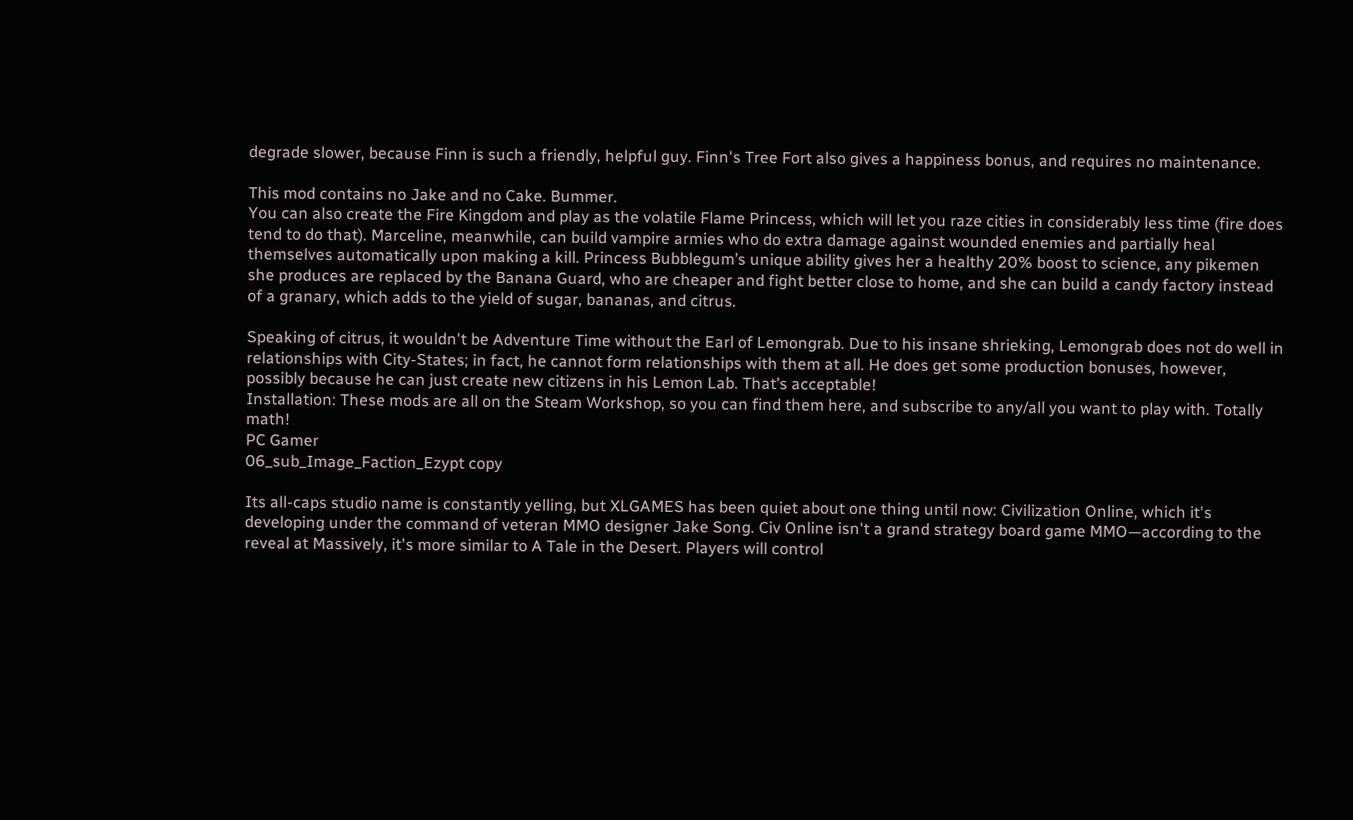degrade slower, because Finn is such a friendly, helpful guy. Finn's Tree Fort also gives a happiness bonus, and requires no maintenance.

This mod contains no Jake and no Cake. Bummer.
You can also create the Fire Kingdom and play as the volatile Flame Princess, which will let you raze cities in considerably less time (fire does tend to do that). Marceline, meanwhile, can build vampire armies who do extra damage against wounded enemies and partially heal themselves automatically upon making a kill. Princess Bubblegum’s unique ability gives her a healthy 20% boost to science, any pikemen she produces are replaced by the Banana Guard, who are cheaper and fight better close to home, and she can build a candy factory instead of a granary, which adds to the yield of sugar, bananas, and citrus.

Speaking of citrus, it wouldn't be Adventure Time without the Earl of Lemongrab. Due to his insane shrieking, Lemongrab does not do well in relationships with City-States; in fact, he cannot form relationships with them at all. He does get some production bonuses, however, possibly because he can just create new citizens in his Lemon Lab. That’s acceptable!
Installation: These mods are all on the Steam Workshop, so you can find them here, and subscribe to any/all you want to play with. Totally math!
PC Gamer
06_sub_Image_Faction_Ezypt copy

Its all-caps studio name is constantly yelling, but XLGAMES has been quiet about one thing until now: Civilization Online, which it's developing under the command of veteran MMO designer Jake Song. Civ Online isn't a grand strategy board game MMO—according to the reveal at Massively, it's more similar to A Tale in the Desert. Players will control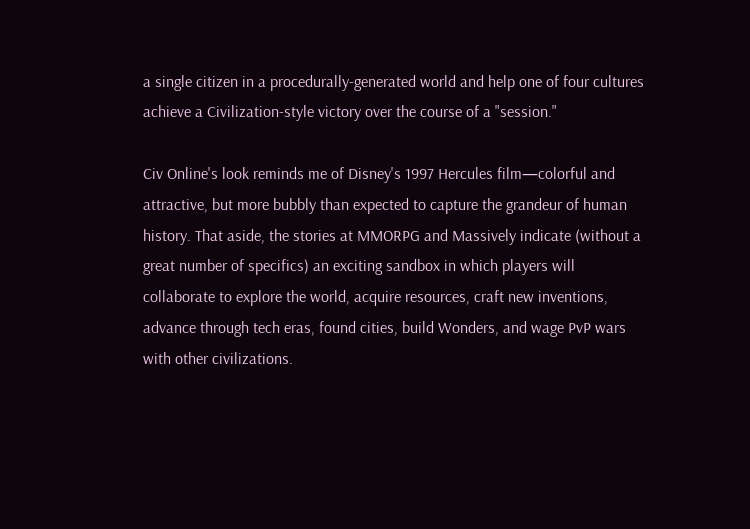a single citizen in a procedurally-generated world and help one of four cultures achieve a Civilization-style victory over the course of a "session."

Civ Online's look reminds me of Disney's 1997 Hercules film—colorful and attractive, but more bubbly than expected to capture the grandeur of human history. That aside, the stories at MMORPG and Massively indicate (without a great number of specifics) an exciting sandbox in which players will collaborate to explore the world, acquire resources, craft new inventions, advance through tech eras, found cities, build Wonders, and wage PvP wars with other civilizations.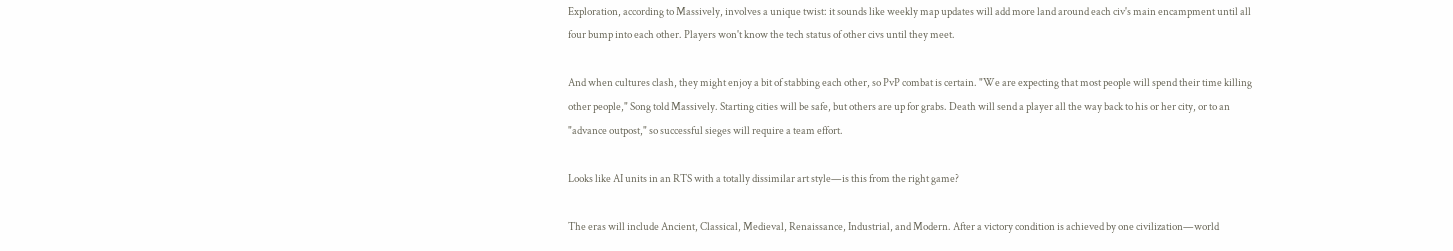Exploration, according to Massively, involves a unique twist: it sounds like weekly map updates will add more land around each civ's main encampment until all four bump into each other. Players won't know the tech status of other civs until they meet.

And when cultures clash, they might enjoy a bit of stabbing each other, so PvP combat is certain. "We are expecting that most people will spend their time killing other people," Song told Massively. Starting cities will be safe, but others are up for grabs. Death will send a player all the way back to his or her city, or to an "advance outpost," so successful sieges will require a team effort.

Looks like AI units in an RTS with a totally dissimilar art style—is this from the right game?

The eras will include Ancient, Classical, Medieval, Renaissance, Industrial, and Modern. After a victory condition is achieved by one civilization—world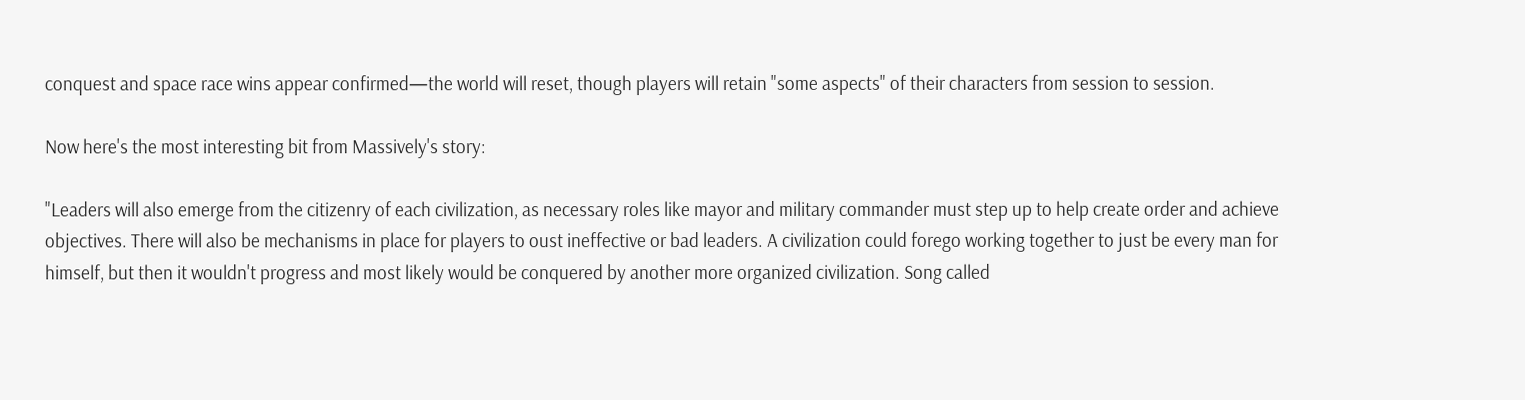conquest and space race wins appear confirmed—the world will reset, though players will retain "some aspects" of their characters from session to session.

Now here's the most interesting bit from Massively's story:

"Leaders will also emerge from the citizenry of each civilization, as necessary roles like mayor and military commander must step up to help create order and achieve objectives. There will also be mechanisms in place for players to oust ineffective or bad leaders. A civilization could forego working together to just be every man for himself, but then it wouldn't progress and most likely would be conquered by another more organized civilization. Song called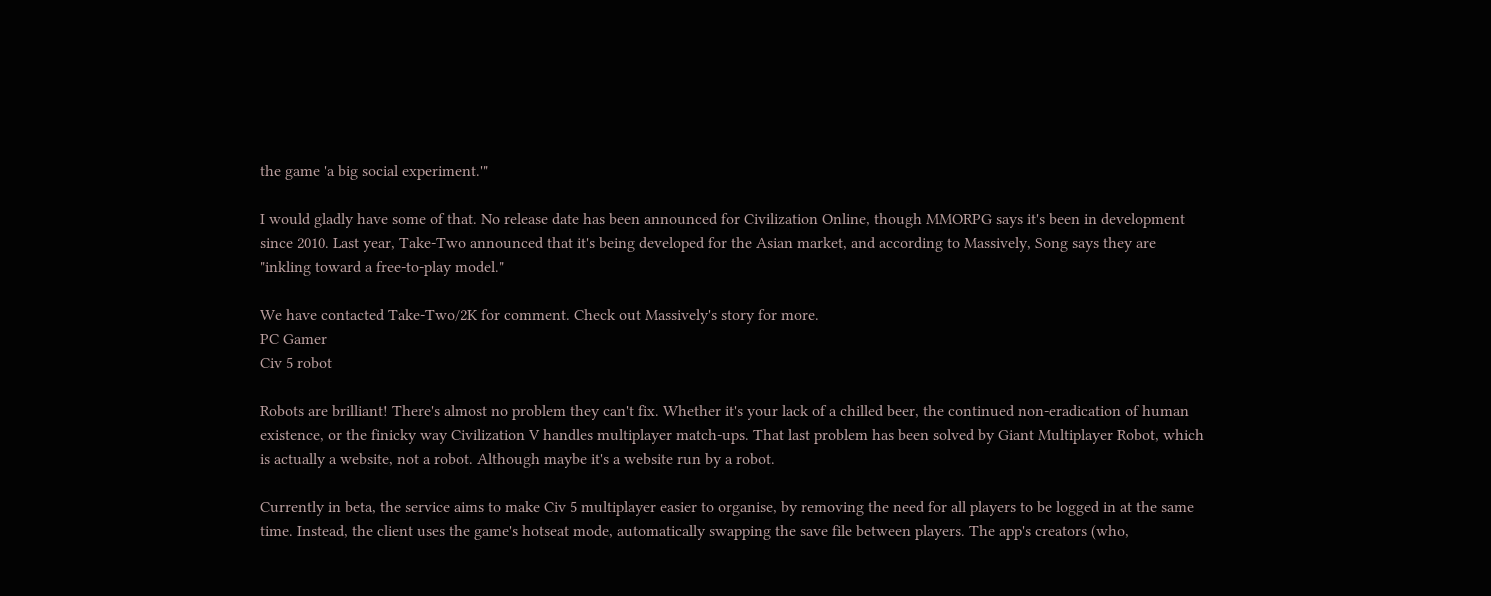the game 'a big social experiment.'"

I would gladly have some of that. No release date has been announced for Civilization Online, though MMORPG says it's been in development since 2010. Last year, Take-Two announced that it's being developed for the Asian market, and according to Massively, Song says they are "inkling toward a free-to-play model."

We have contacted Take-Two/2K for comment. Check out Massively's story for more.
PC Gamer
Civ 5 robot

Robots are brilliant! There's almost no problem they can't fix. Whether it's your lack of a chilled beer, the continued non-eradication of human existence, or the finicky way Civilization V handles multiplayer match-ups. That last problem has been solved by Giant Multiplayer Robot, which is actually a website, not a robot. Although maybe it's a website run by a robot.

Currently in beta, the service aims to make Civ 5 multiplayer easier to organise, by removing the need for all players to be logged in at the same time. Instead, the client uses the game's hotseat mode, automatically swapping the save file between players. The app's creators (who,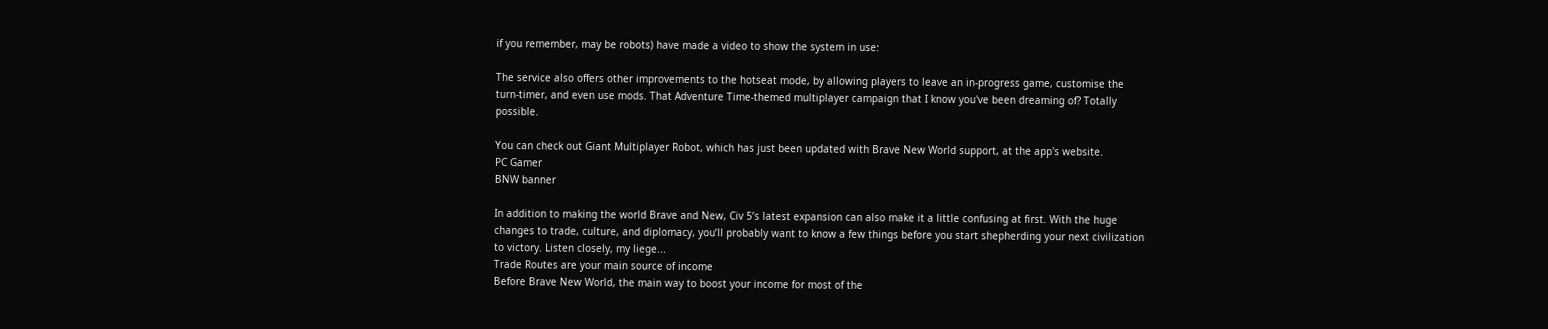if you remember, may be robots) have made a video to show the system in use:

The service also offers other improvements to the hotseat mode, by allowing players to leave an in-progress game, customise the turn-timer, and even use mods. That Adventure Time-themed multiplayer campaign that I know you've been dreaming of? Totally possible.

You can check out Giant Multiplayer Robot, which has just been updated with Brave New World support, at the app's website.
PC Gamer
BNW banner

In addition to making the world Brave and New, Civ 5’s latest expansion can also make it a little confusing at first. With the huge changes to trade, culture, and diplomacy, you’ll probably want to know a few things before you start shepherding your next civilization to victory. Listen closely, my liege...
Trade Routes are your main source of income
Before Brave New World, the main way to boost your income for most of the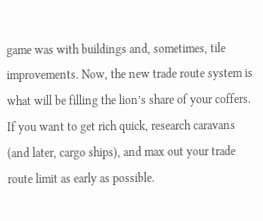game was with buildings and, sometimes, tile improvements. Now, the new trade route system is what will be filling the lion’s share of your coffers. If you want to get rich quick, research caravans (and later, cargo ships), and max out your trade route limit as early as possible.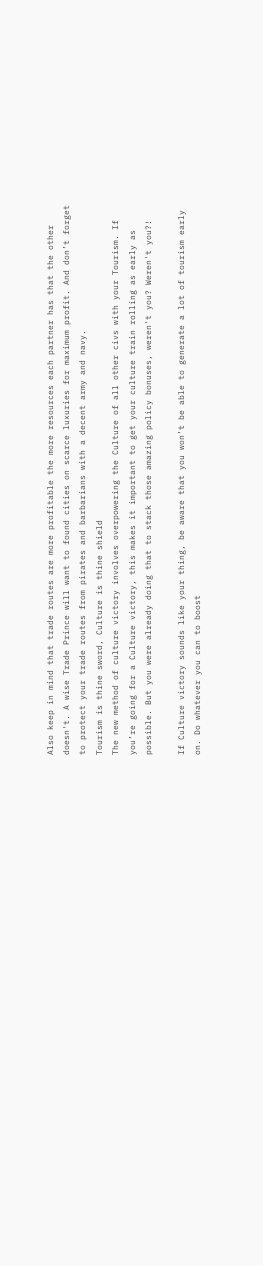Also keep in mind that trade routes are more profitable the more resources each partner has that the other doesn't. A wise Trade Prince will want to found cities on scarce luxuries for maximum profit. And don’t forget to protect your trade routes from pirates and barbarians with a decent army and navy.
Tourism is thine sword, Culture is thine shield
The new method of culture victory involves overpowering the Culture of all other civs with your Tourism. If you’re going for a Culture victory, this makes it important to get your culture train rolling as early as possible. But you were already doing that to stack those amazing policy bonuses, weren't you? Weren't you?!

If Culture victory sounds like your thing, be aware that you won’t be able to generate a lot of tourism early on. Do whatever you can to boost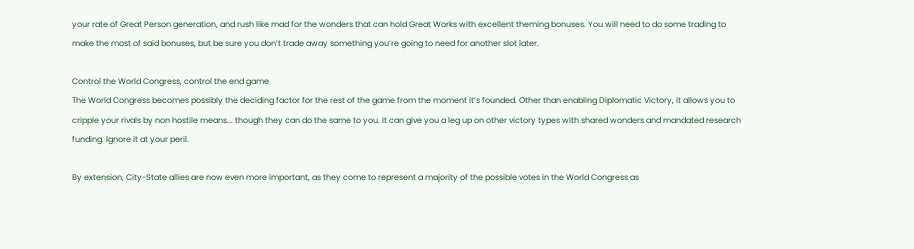your rate of Great Person generation, and rush like mad for the wonders that can hold Great Works with excellent theming bonuses. You will need to do some trading to make the most of said bonuses, but be sure you don’t trade away something you’re going to need for another slot later.

Control the World Congress, control the end game
The World Congress becomes possibly the deciding factor for the rest of the game from the moment it’s founded. Other than enabling Diplomatic Victory, it allows you to cripple your rivals by non hostile means... though they can do the same to you. It can give you a leg up on other victory types with shared wonders and mandated research funding. Ignore it at your peril.

By extension, City-State allies are now even more important, as they come to represent a majority of the possible votes in the World Congress as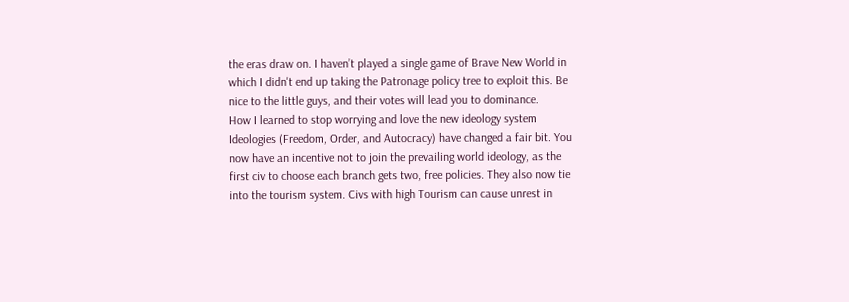the eras draw on. I haven’t played a single game of Brave New World in which I didn't end up taking the Patronage policy tree to exploit this. Be nice to the little guys, and their votes will lead you to dominance.
How I learned to stop worrying and love the new ideology system
Ideologies (Freedom, Order, and Autocracy) have changed a fair bit. You now have an incentive not to join the prevailing world ideology, as the first civ to choose each branch gets two, free policies. They also now tie into the tourism system. Civs with high Tourism can cause unrest in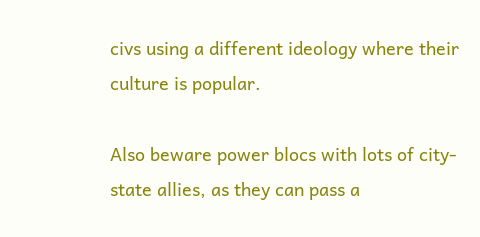civs using a different ideology where their culture is popular.

Also beware power blocs with lots of city-state allies, as they can pass a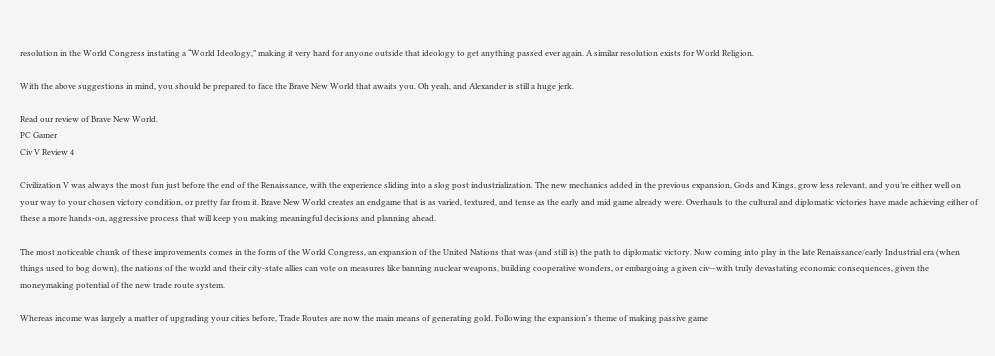resolution in the World Congress instating a “World Ideology,” making it very hard for anyone outside that ideology to get anything passed ever again. A similar resolution exists for World Religion.

With the above suggestions in mind, you should be prepared to face the Brave New World that awaits you. Oh yeah, and Alexander is still a huge jerk.

Read our review of Brave New World.
PC Gamer
Civ V Review 4

Civilization V was always the most fun just before the end of the Renaissance, with the experience sliding into a slog post industrialization. The new mechanics added in the previous expansion, Gods and Kings, grow less relevant, and you’re either well on your way to your chosen victory condition, or pretty far from it. Brave New World creates an endgame that is as varied, textured, and tense as the early and mid game already were. Overhauls to the cultural and diplomatic victories have made achieving either of these a more hands-on, aggressive process that will keep you making meaningful decisions and planning ahead.

The most noticeable chunk of these improvements comes in the form of the World Congress, an expansion of the United Nations that was (and still is) the path to diplomatic victory. Now coming into play in the late Renaissance/early Industrial era (when things used to bog down), the nations of the world and their city-state allies can vote on measures like banning nuclear weapons, building cooperative wonders, or embargoing a given civ—with truly devastating economic consequences, given the moneymaking potential of the new trade route system.

Whereas income was largely a matter of upgrading your cities before, Trade Routes are now the main means of generating gold. Following the expansion's theme of making passive game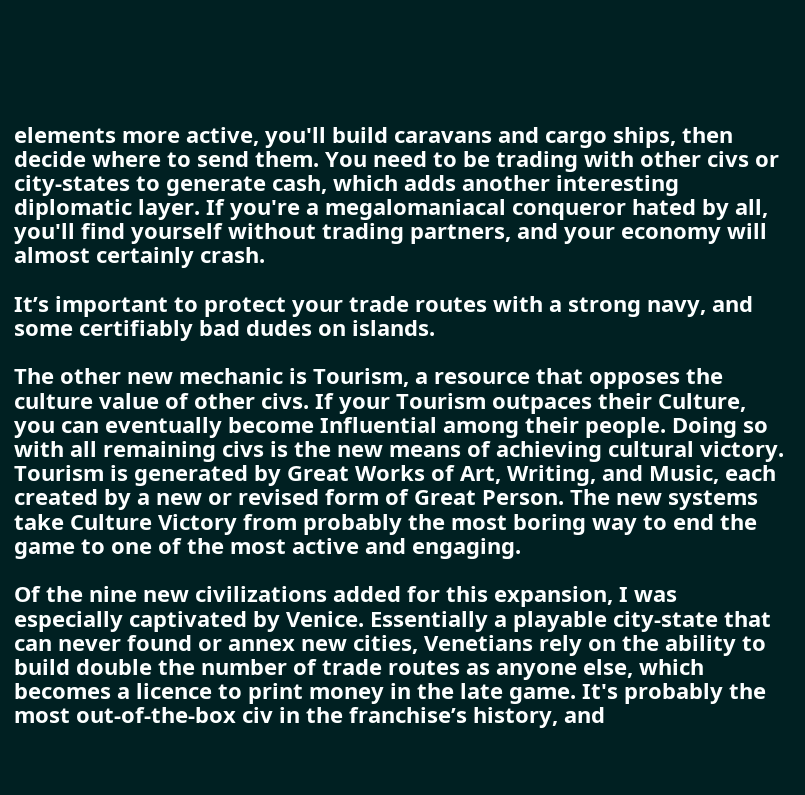elements more active, you'll build caravans and cargo ships, then decide where to send them. You need to be trading with other civs or city-states to generate cash, which adds another interesting diplomatic layer. If you're a megalomaniacal conqueror hated by all, you'll find yourself without trading partners, and your economy will almost certainly crash.

It’s important to protect your trade routes with a strong navy, and some certifiably bad dudes on islands.

The other new mechanic is Tourism, a resource that opposes the culture value of other civs. If your Tourism outpaces their Culture, you can eventually become Influential among their people. Doing so with all remaining civs is the new means of achieving cultural victory. Tourism is generated by Great Works of Art, Writing, and Music, each created by a new or revised form of Great Person. The new systems take Culture Victory from probably the most boring way to end the game to one of the most active and engaging.

Of the nine new civilizations added for this expansion, I was especially captivated by Venice. Essentially a playable city-state that can never found or annex new cities, Venetians rely on the ability to build double the number of trade routes as anyone else, which becomes a licence to print money in the late game. It's probably the most out-of-the-box civ in the franchise’s history, and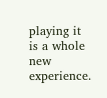playing it is a whole new experience.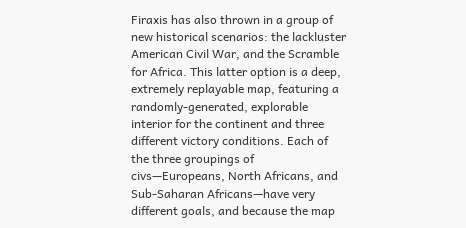Firaxis has also thrown in a group of new historical scenarios: the lackluster American Civil War, and the Scramble for Africa. This latter option is a deep, extremely replayable map, featuring a randomly-generated, explorable interior for the continent and three different victory conditions. Each of the three groupings of civs—Europeans, North Africans, and Sub-Saharan Africans—have very different goals, and because the map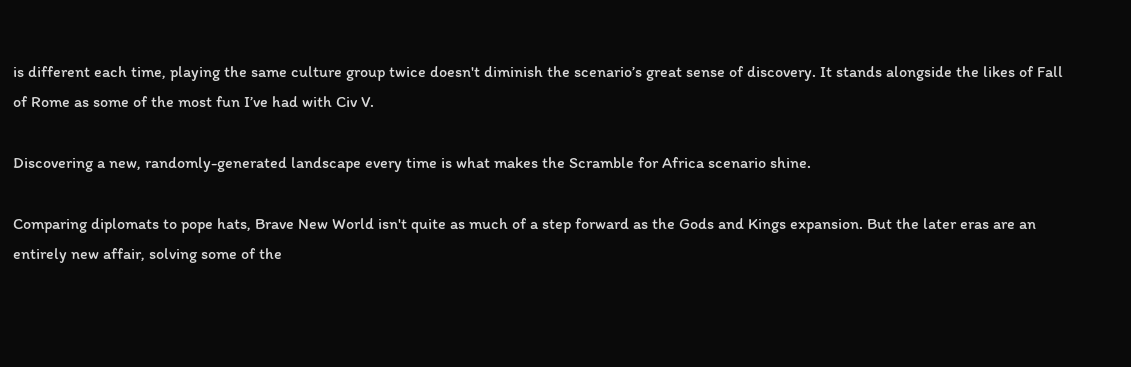is different each time, playing the same culture group twice doesn't diminish the scenario’s great sense of discovery. It stands alongside the likes of Fall of Rome as some of the most fun I’ve had with Civ V.

Discovering a new, randomly-generated landscape every time is what makes the Scramble for Africa scenario shine.

Comparing diplomats to pope hats, Brave New World isn't quite as much of a step forward as the Gods and Kings expansion. But the later eras are an entirely new affair, solving some of the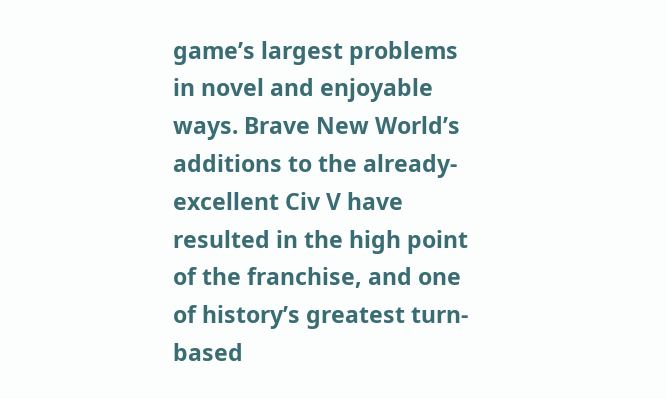game’s largest problems in novel and enjoyable ways. Brave New World’s additions to the already-excellent Civ V have resulted in the high point of the franchise, and one of history’s greatest turn-based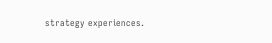strategy experiences.